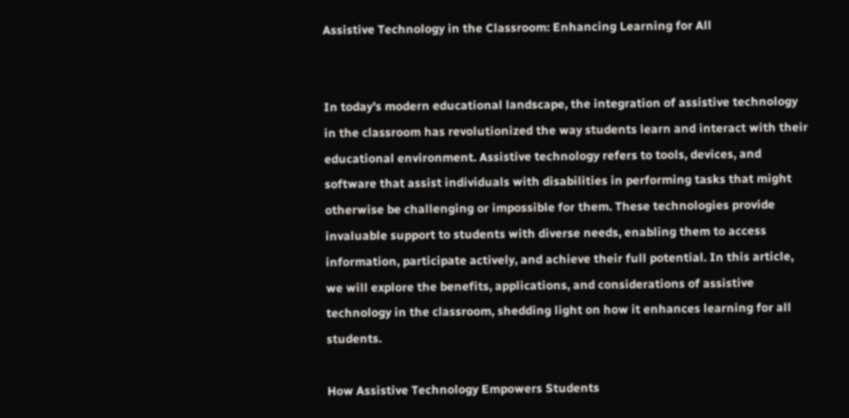Assistive Technology in the Classroom: Enhancing Learning for All


In today's modern educational landscape, the integration of assistive technology in the classroom has revolutionized the way students learn and interact with their educational environment. Assistive technology refers to tools, devices, and software that assist individuals with disabilities in performing tasks that might otherwise be challenging or impossible for them. These technologies provide invaluable support to students with diverse needs, enabling them to access information, participate actively, and achieve their full potential. In this article, we will explore the benefits, applications, and considerations of assistive technology in the classroom, shedding light on how it enhances learning for all students.

How Assistive Technology Empowers Students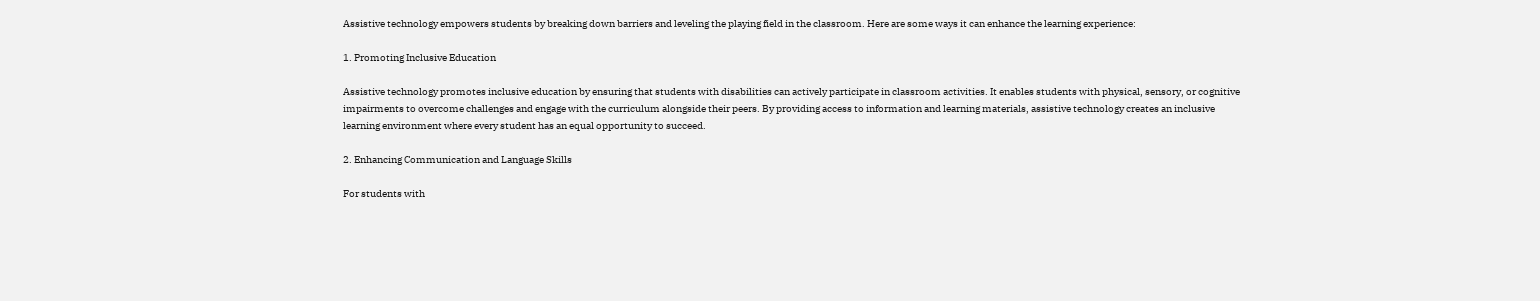Assistive technology empowers students by breaking down barriers and leveling the playing field in the classroom. Here are some ways it can enhance the learning experience:

1. Promoting Inclusive Education

Assistive technology promotes inclusive education by ensuring that students with disabilities can actively participate in classroom activities. It enables students with physical, sensory, or cognitive impairments to overcome challenges and engage with the curriculum alongside their peers. By providing access to information and learning materials, assistive technology creates an inclusive learning environment where every student has an equal opportunity to succeed.

2. Enhancing Communication and Language Skills

For students with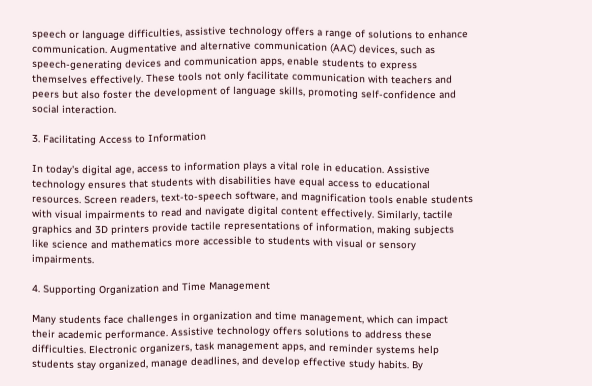speech or language difficulties, assistive technology offers a range of solutions to enhance communication. Augmentative and alternative communication (AAC) devices, such as speech-generating devices and communication apps, enable students to express themselves effectively. These tools not only facilitate communication with teachers and peers but also foster the development of language skills, promoting self-confidence and social interaction.

3. Facilitating Access to Information

In today's digital age, access to information plays a vital role in education. Assistive technology ensures that students with disabilities have equal access to educational resources. Screen readers, text-to-speech software, and magnification tools enable students with visual impairments to read and navigate digital content effectively. Similarly, tactile graphics and 3D printers provide tactile representations of information, making subjects like science and mathematics more accessible to students with visual or sensory impairments.

4. Supporting Organization and Time Management

Many students face challenges in organization and time management, which can impact their academic performance. Assistive technology offers solutions to address these difficulties. Electronic organizers, task management apps, and reminder systems help students stay organized, manage deadlines, and develop effective study habits. By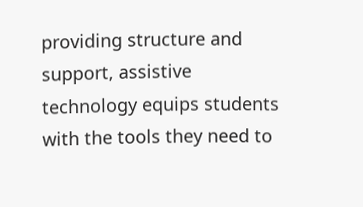providing structure and support, assistive technology equips students with the tools they need to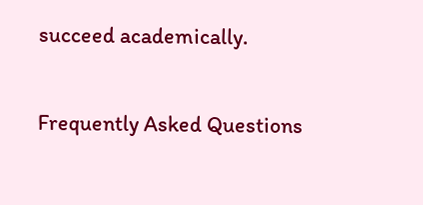succeed academically.

Frequently Asked Questions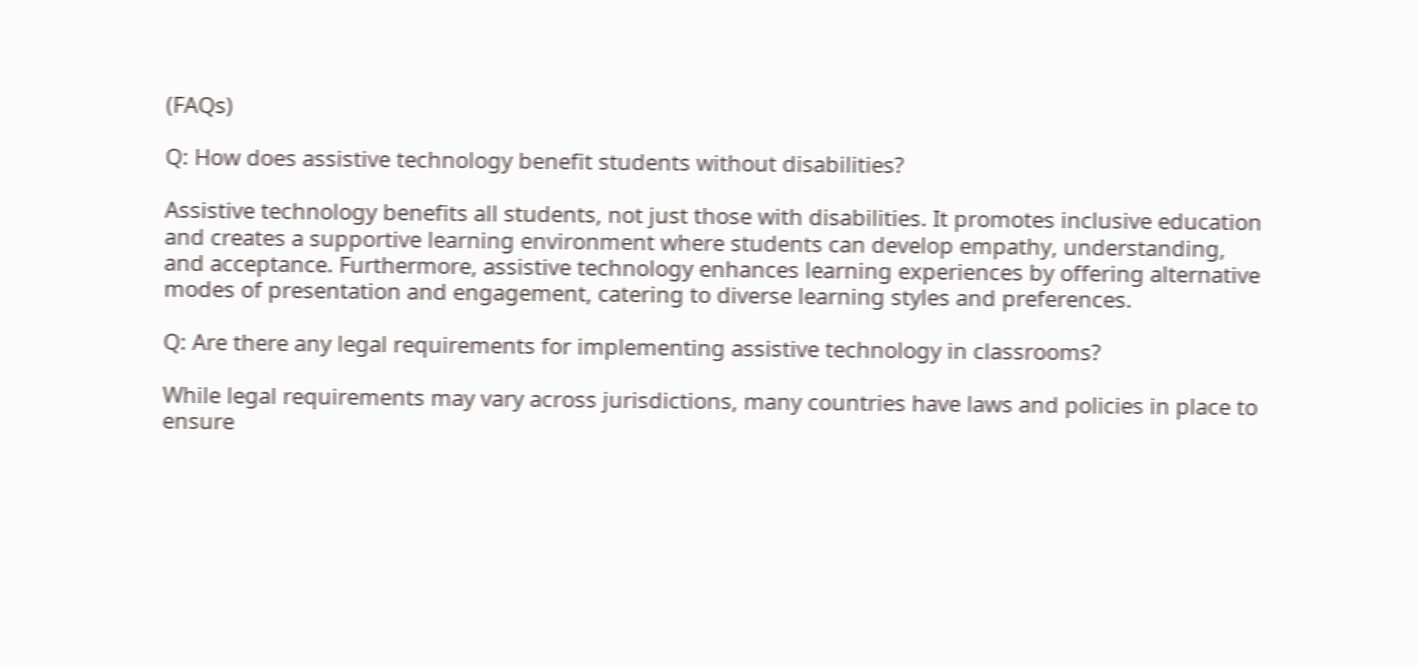(FAQs)

Q: How does assistive technology benefit students without disabilities?

Assistive technology benefits all students, not just those with disabilities. It promotes inclusive education and creates a supportive learning environment where students can develop empathy, understanding, and acceptance. Furthermore, assistive technology enhances learning experiences by offering alternative modes of presentation and engagement, catering to diverse learning styles and preferences.

Q: Are there any legal requirements for implementing assistive technology in classrooms?

While legal requirements may vary across jurisdictions, many countries have laws and policies in place to ensure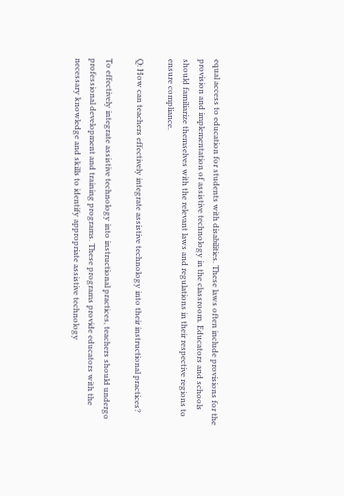equal access to education for students with disabilities. These laws often include provisions for the provision and implementation of assistive technology in the classroom. Educators and schools should familiarize themselves with the relevant laws and regulations in their respective regions to ensure compliance.

Q: How can teachers effectively integrate assistive technology into their instructional practices?

To effectively integrate assistive technology into instructional practices, teachers should undergo professional development and training programs. These programs provide educators with the necessary knowledge and skills to identify appropriate assistive technology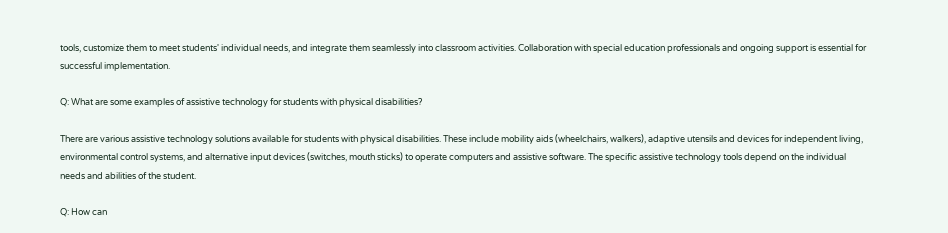tools, customize them to meet students' individual needs, and integrate them seamlessly into classroom activities. Collaboration with special education professionals and ongoing support is essential for successful implementation.

Q: What are some examples of assistive technology for students with physical disabilities?

There are various assistive technology solutions available for students with physical disabilities. These include mobility aids (wheelchairs, walkers), adaptive utensils and devices for independent living, environmental control systems, and alternative input devices (switches, mouth sticks) to operate computers and assistive software. The specific assistive technology tools depend on the individual needs and abilities of the student.

Q: How can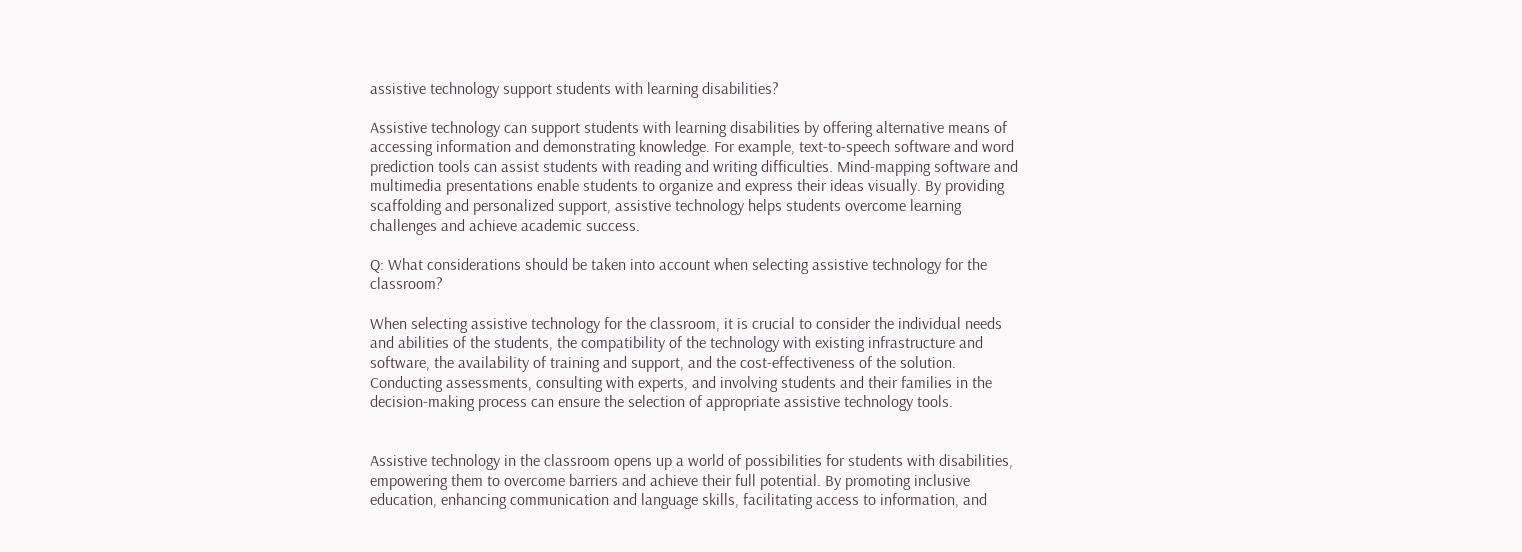assistive technology support students with learning disabilities?

Assistive technology can support students with learning disabilities by offering alternative means of accessing information and demonstrating knowledge. For example, text-to-speech software and word prediction tools can assist students with reading and writing difficulties. Mind-mapping software and multimedia presentations enable students to organize and express their ideas visually. By providing scaffolding and personalized support, assistive technology helps students overcome learning challenges and achieve academic success.

Q: What considerations should be taken into account when selecting assistive technology for the classroom?

When selecting assistive technology for the classroom, it is crucial to consider the individual needs and abilities of the students, the compatibility of the technology with existing infrastructure and software, the availability of training and support, and the cost-effectiveness of the solution. Conducting assessments, consulting with experts, and involving students and their families in the decision-making process can ensure the selection of appropriate assistive technology tools.


Assistive technology in the classroom opens up a world of possibilities for students with disabilities, empowering them to overcome barriers and achieve their full potential. By promoting inclusive education, enhancing communication and language skills, facilitating access to information, and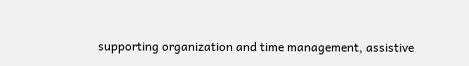supporting organization and time management, assistive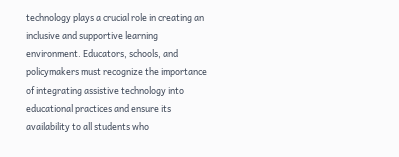technology plays a crucial role in creating an inclusive and supportive learning environment. Educators, schools, and policymakers must recognize the importance of integrating assistive technology into educational practices and ensure its availability to all students who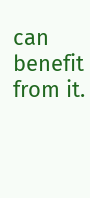can benefit from it.